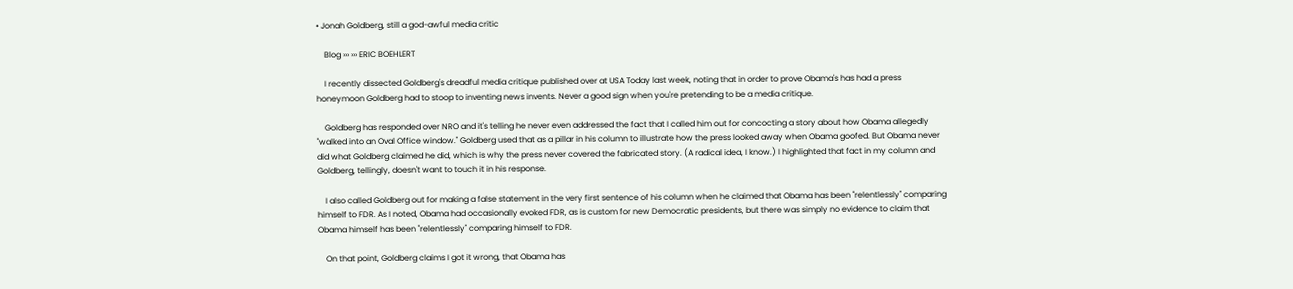• Jonah Goldberg, still a god-awful media critic

    Blog ››› ››› ERIC BOEHLERT

    I recently dissected Goldberg's dreadful media critique published over at USA Today last week, noting that in order to prove Obama's has had a press honeymoon Goldberg had to stoop to inventing news invents. Never a good sign when you're pretending to be a media critique.

    Goldberg has responded over NRO and it's telling he never even addressed the fact that I called him out for concocting a story about how Obama allegedly "walked into an Oval Office window." Goldberg used that as a pillar in his column to illustrate how the press looked away when Obama goofed. But Obama never did what Goldberg claimed he did, which is why the press never covered the fabricated story. (A radical idea, I know.) I highlighted that fact in my column and Goldberg, tellingly, doesn't want to touch it in his response.

    I also called Goldberg out for making a false statement in the very first sentence of his column when he claimed that Obama has been "relentlessly" comparing himself to FDR. As I noted, Obama had occasionally evoked FDR, as is custom for new Democratic presidents, but there was simply no evidence to claim that Obama himself has been "relentlessly" comparing himself to FDR.

    On that point, Goldberg claims I got it wrong, that Obama has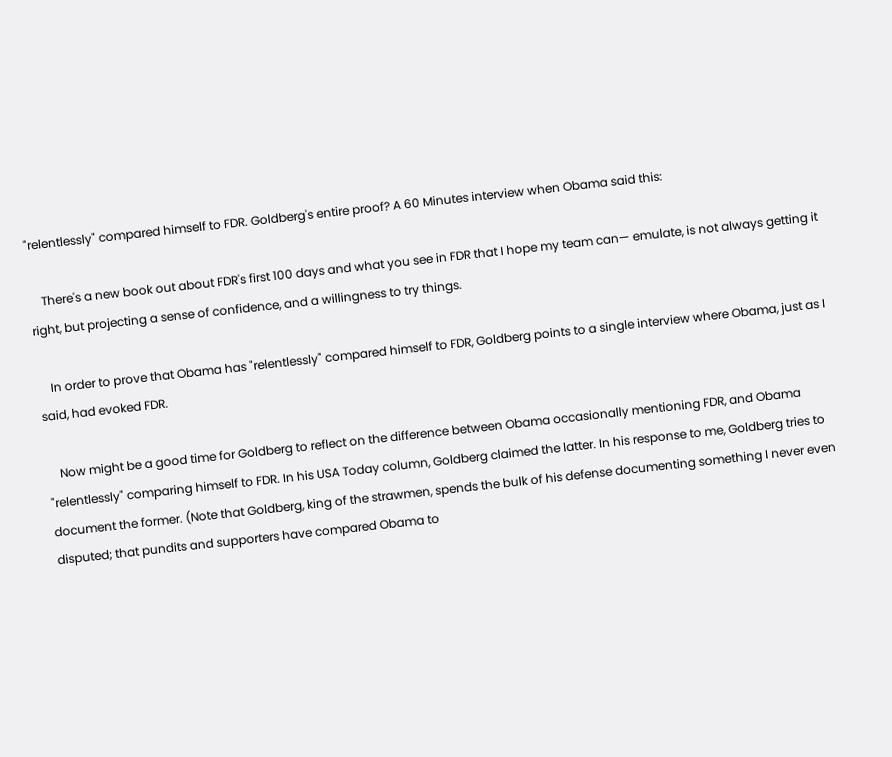"relentlessly" compared himself to FDR. Goldberg's entire proof? A 60 Minutes interview when Obama said this:

    There's a new book out about FDR's first 100 days and what you see in FDR that I hope my team can— emulate, is not always getting it right, but projecting a sense of confidence, and a willingness to try things.

    In order to prove that Obama has "relentlessly" compared himself to FDR, Goldberg points to a single interview where Obama, just as I said, had evoked FDR.

    Now might be a good time for Goldberg to reflect on the difference between Obama occasionally mentioning FDR, and Obama "relentlessly" comparing himself to FDR. In his USA Today column, Goldberg claimed the latter. In his response to me, Goldberg tries to document the former. (Note that Goldberg, king of the strawmen, spends the bulk of his defense documenting something I never even disputed; that pundits and supporters have compared Obama to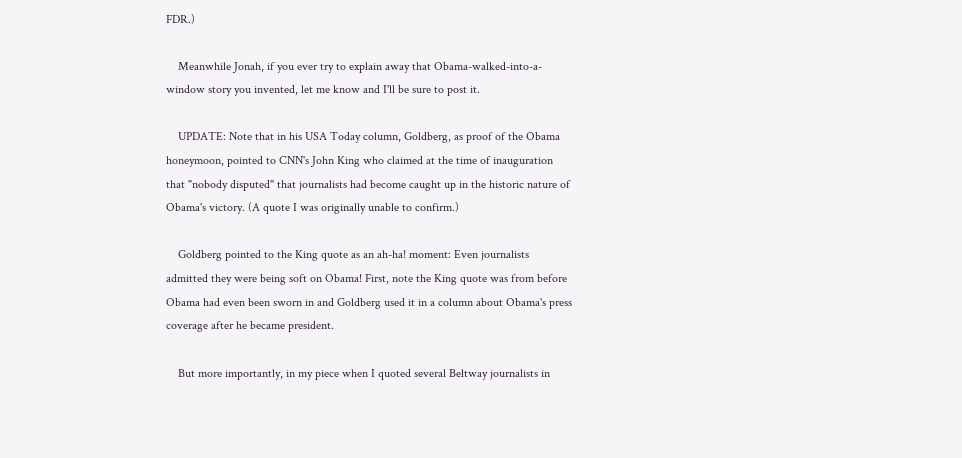FDR.)

    Meanwhile Jonah, if you ever try to explain away that Obama-walked-into-a-window story you invented, let me know and I'll be sure to post it.

    UPDATE: Note that in his USA Today column, Goldberg, as proof of the Obama honeymoon, pointed to CNN's John King who claimed at the time of inauguration that "nobody disputed" that journalists had become caught up in the historic nature of Obama's victory. (A quote I was originally unable to confirm.)

    Goldberg pointed to the King quote as an ah-ha! moment: Even journalists admitted they were being soft on Obama! First, note the King quote was from before Obama had even been sworn in and Goldberg used it in a column about Obama's press coverage after he became president.

    But more importantly, in my piece when I quoted several Beltway journalists in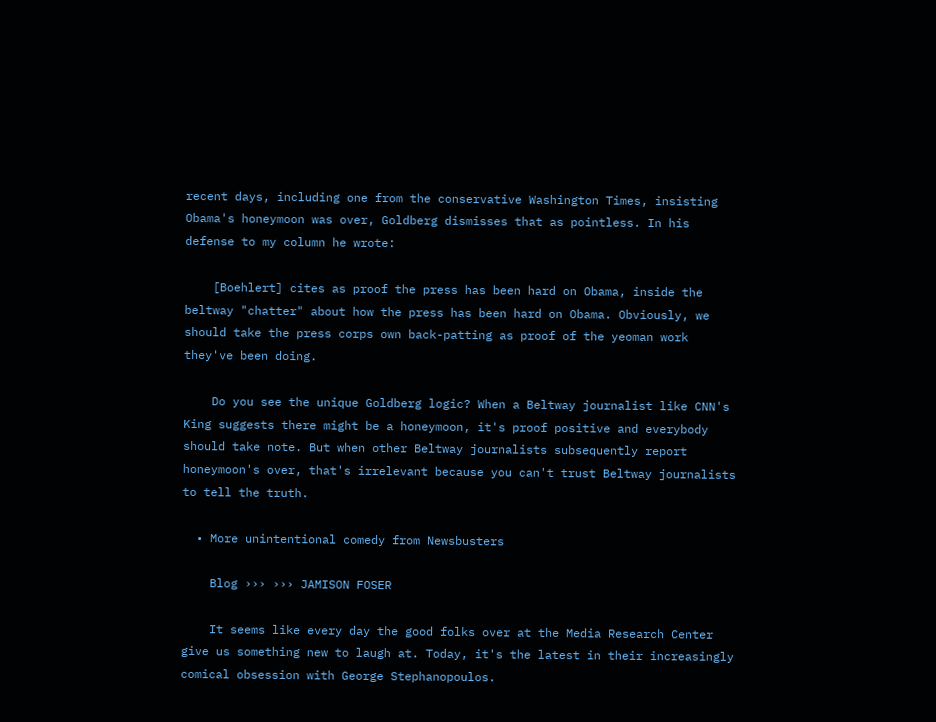recent days, including one from the conservative Washington Times, insisting Obama's honeymoon was over, Goldberg dismisses that as pointless. In his defense to my column he wrote:

    [Boehlert] cites as proof the press has been hard on Obama, inside the beltway "chatter" about how the press has been hard on Obama. Obviously, we should take the press corps own back-patting as proof of the yeoman work they've been doing.

    Do you see the unique Goldberg logic? When a Beltway journalist like CNN's King suggests there might be a honeymoon, it's proof positive and everybody should take note. But when other Beltway journalists subsequently report honeymoon's over, that's irrelevant because you can't trust Beltway journalists to tell the truth.

  • More unintentional comedy from Newsbusters

    Blog ››› ››› JAMISON FOSER

    It seems like every day the good folks over at the Media Research Center give us something new to laugh at. Today, it's the latest in their increasingly comical obsession with George Stephanopoulos.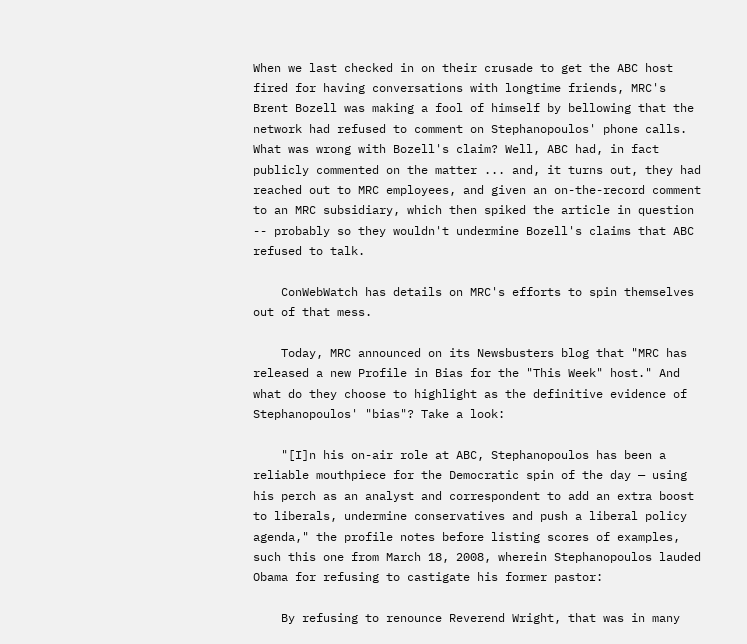When we last checked in on their crusade to get the ABC host fired for having conversations with longtime friends, MRC's Brent Bozell was making a fool of himself by bellowing that the network had refused to comment on Stephanopoulos' phone calls. What was wrong with Bozell's claim? Well, ABC had, in fact publicly commented on the matter ... and, it turns out, they had reached out to MRC employees, and given an on-the-record comment to an MRC subsidiary, which then spiked the article in question -- probably so they wouldn't undermine Bozell's claims that ABC refused to talk.

    ConWebWatch has details on MRC's efforts to spin themselves out of that mess.

    Today, MRC announced on its Newsbusters blog that "MRC has released a new Profile in Bias for the "This Week" host." And what do they choose to highlight as the definitive evidence of Stephanopoulos' "bias"? Take a look:

    "[I]n his on-air role at ABC, Stephanopoulos has been a reliable mouthpiece for the Democratic spin of the day — using his perch as an analyst and correspondent to add an extra boost to liberals, undermine conservatives and push a liberal policy agenda," the profile notes before listing scores of examples, such this one from March 18, 2008, wherein Stephanopoulos lauded Obama for refusing to castigate his former pastor:

    By refusing to renounce Reverend Wright, that was in many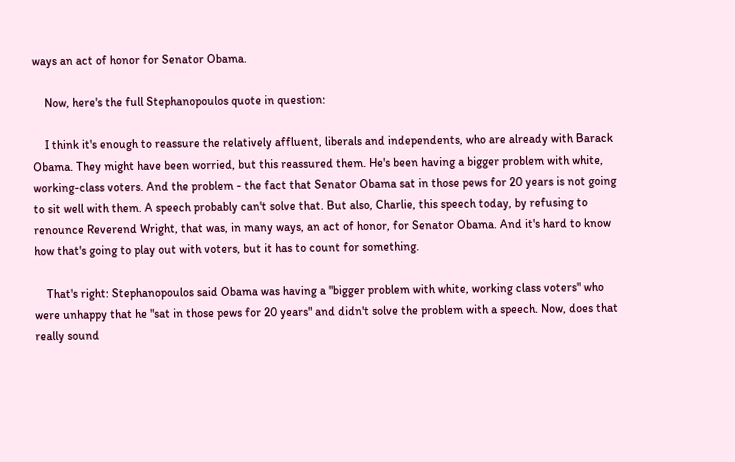ways an act of honor for Senator Obama.

    Now, here's the full Stephanopoulos quote in question:

    I think it's enough to reassure the relatively affluent, liberals and independents, who are already with Barack Obama. They might have been worried, but this reassured them. He's been having a bigger problem with white, working-class voters. And the problem - the fact that Senator Obama sat in those pews for 20 years is not going to sit well with them. A speech probably can't solve that. But also, Charlie, this speech today, by refusing to renounce Reverend Wright, that was, in many ways, an act of honor, for Senator Obama. And it's hard to know how that's going to play out with voters, but it has to count for something.

    That's right: Stephanopoulos said Obama was having a "bigger problem with white, working class voters" who were unhappy that he "sat in those pews for 20 years" and didn't solve the problem with a speech. Now, does that really sound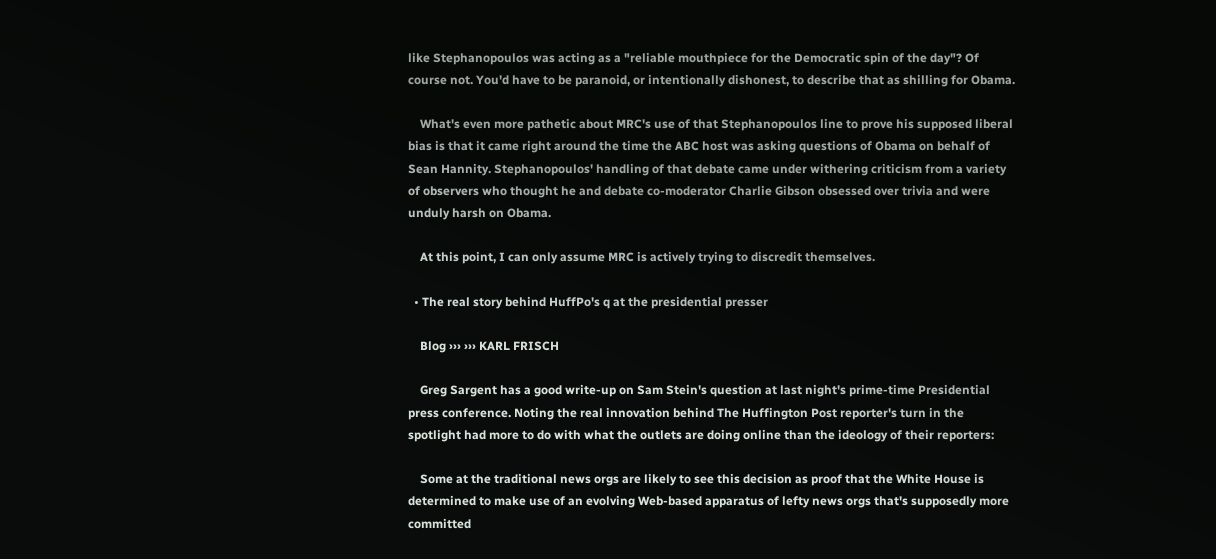like Stephanopoulos was acting as a "reliable mouthpiece for the Democratic spin of the day"? Of course not. You'd have to be paranoid, or intentionally dishonest, to describe that as shilling for Obama.

    What's even more pathetic about MRC's use of that Stephanopoulos line to prove his supposed liberal bias is that it came right around the time the ABC host was asking questions of Obama on behalf of Sean Hannity. Stephanopoulos' handling of that debate came under withering criticism from a variety of observers who thought he and debate co-moderator Charlie Gibson obsessed over trivia and were unduly harsh on Obama.

    At this point, I can only assume MRC is actively trying to discredit themselves.

  • The real story behind HuffPo's q at the presidential presser

    Blog ››› ››› KARL FRISCH

    Greg Sargent has a good write-up on Sam Stein's question at last night's prime-time Presidential press conference. Noting the real innovation behind The Huffington Post reporter's turn in the spotlight had more to do with what the outlets are doing online than the ideology of their reporters:

    Some at the traditional news orgs are likely to see this decision as proof that the White House is determined to make use of an evolving Web-based apparatus of lefty news orgs that's supposedly more committed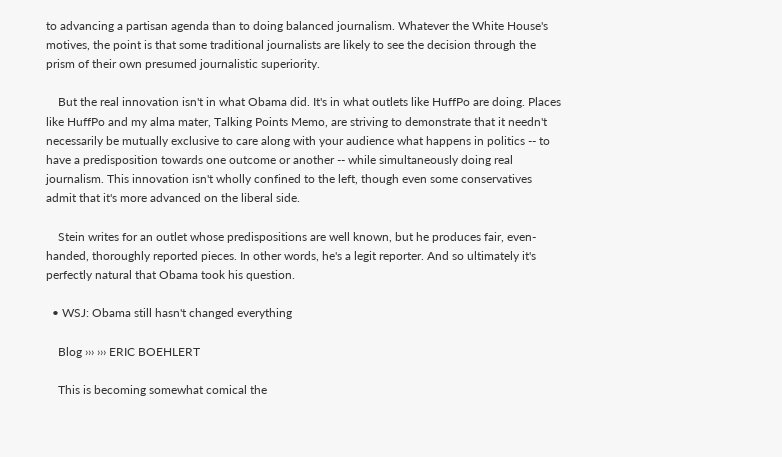to advancing a partisan agenda than to doing balanced journalism. Whatever the White House's motives, the point is that some traditional journalists are likely to see the decision through the prism of their own presumed journalistic superiority.

    But the real innovation isn't in what Obama did. It's in what outlets like HuffPo are doing. Places like HuffPo and my alma mater, Talking Points Memo, are striving to demonstrate that it needn't necessarily be mutually exclusive to care along with your audience what happens in politics -- to have a predisposition towards one outcome or another -- while simultaneously doing real journalism. This innovation isn't wholly confined to the left, though even some conservatives admit that it's more advanced on the liberal side.

    Stein writes for an outlet whose predispositions are well known, but he produces fair, even-handed, thoroughly reported pieces. In other words, he's a legit reporter. And so ultimately it's perfectly natural that Obama took his question.

  • WSJ: Obama still hasn't changed everything

    Blog ››› ››› ERIC BOEHLERT

    This is becoming somewhat comical the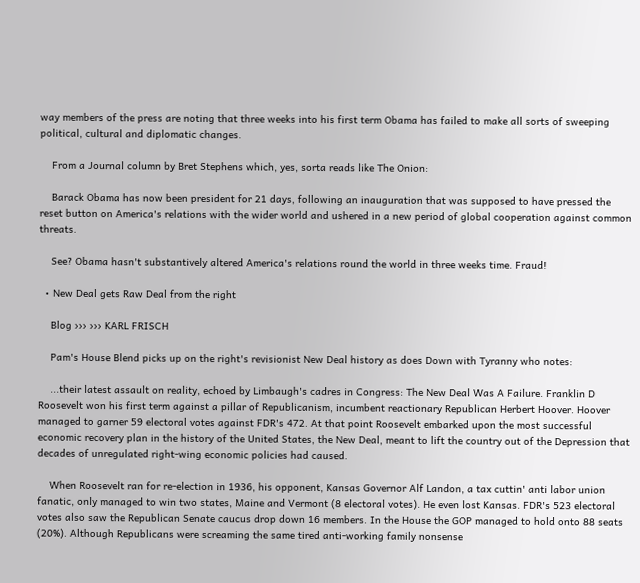way members of the press are noting that three weeks into his first term Obama has failed to make all sorts of sweeping political, cultural and diplomatic changes.

    From a Journal column by Bret Stephens which, yes, sorta reads like The Onion:

    Barack Obama has now been president for 21 days, following an inauguration that was supposed to have pressed the reset button on America's relations with the wider world and ushered in a new period of global cooperation against common threats.

    See? Obama hasn't substantively altered America's relations round the world in three weeks time. Fraud!

  • New Deal gets Raw Deal from the right

    Blog ››› ››› KARL FRISCH

    Pam's House Blend picks up on the right's revisionist New Deal history as does Down with Tyranny who notes:

    ...their latest assault on reality, echoed by Limbaugh's cadres in Congress: The New Deal Was A Failure. Franklin D Roosevelt won his first term against a pillar of Republicanism, incumbent reactionary Republican Herbert Hoover. Hoover managed to garner 59 electoral votes against FDR's 472. At that point Roosevelt embarked upon the most successful economic recovery plan in the history of the United States, the New Deal, meant to lift the country out of the Depression that decades of unregulated right-wing economic policies had caused.

    When Roosevelt ran for re-election in 1936, his opponent, Kansas Governor Alf Landon, a tax cuttin' anti labor union fanatic, only managed to win two states, Maine and Vermont (8 electoral votes). He even lost Kansas. FDR's 523 electoral votes also saw the Republican Senate caucus drop down 16 members. In the House the GOP managed to hold onto 88 seats (20%). Although Republicans were screaming the same tired anti-working family nonsense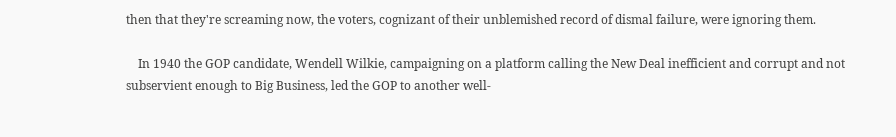then that they're screaming now, the voters, cognizant of their unblemished record of dismal failure, were ignoring them.

    In 1940 the GOP candidate, Wendell Wilkie, campaigning on a platform calling the New Deal inefficient and corrupt and not subservient enough to Big Business, led the GOP to another well-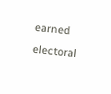earned electoral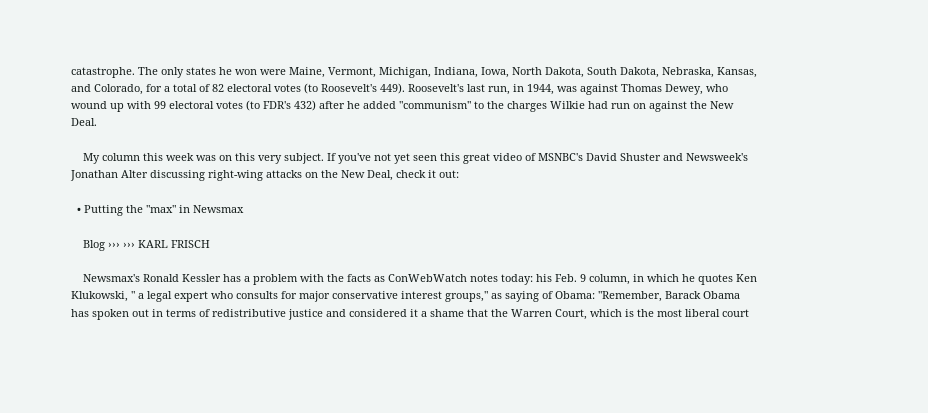catastrophe. The only states he won were Maine, Vermont, Michigan, Indiana, Iowa, North Dakota, South Dakota, Nebraska, Kansas, and Colorado, for a total of 82 electoral votes (to Roosevelt's 449). Roosevelt's last run, in 1944, was against Thomas Dewey, who wound up with 99 electoral votes (to FDR's 432) after he added "communism" to the charges Wilkie had run on against the New Deal.

    My column this week was on this very subject. If you've not yet seen this great video of MSNBC's David Shuster and Newsweek's Jonathan Alter discussing right-wing attacks on the New Deal, check it out:

  • Putting the "max" in Newsmax

    Blog ››› ››› KARL FRISCH

    Newsmax's Ronald Kessler has a problem with the facts as ConWebWatch notes today: his Feb. 9 column, in which he quotes Ken Klukowski, " a legal expert who consults for major conservative interest groups," as saying of Obama: "Remember, Barack Obama has spoken out in terms of redistributive justice and considered it a shame that the Warren Court, which is the most liberal court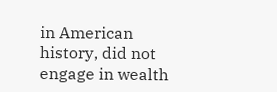in American history, did not engage in wealth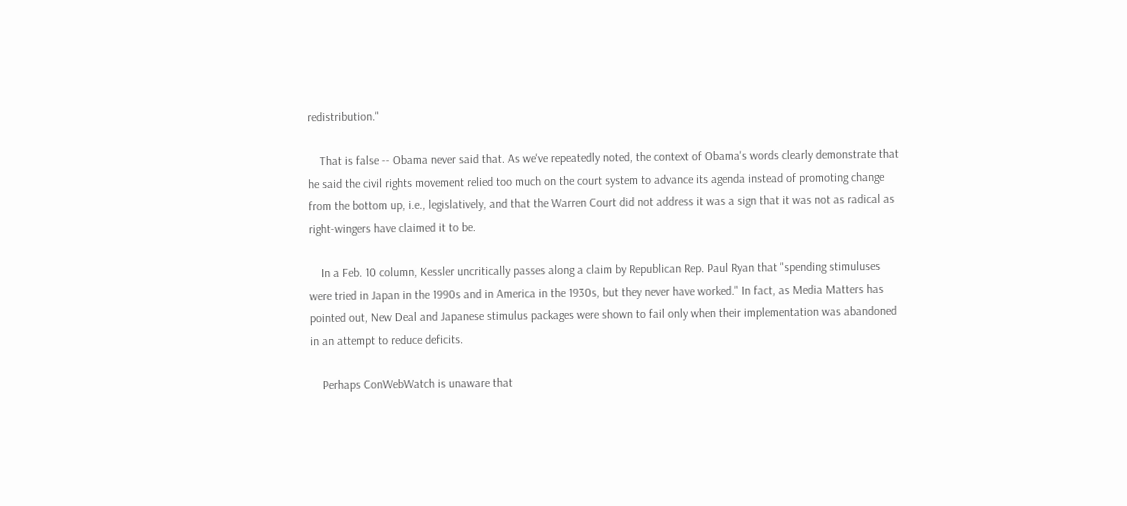redistribution."

    That is false -- Obama never said that. As we've repeatedly noted, the context of Obama's words clearly demonstrate that he said the civil rights movement relied too much on the court system to advance its agenda instead of promoting change from the bottom up, i.e., legislatively, and that the Warren Court did not address it was a sign that it was not as radical as right-wingers have claimed it to be.

    In a Feb. 10 column, Kessler uncritically passes along a claim by Republican Rep. Paul Ryan that "spending stimuluses were tried in Japan in the 1990s and in America in the 1930s, but they never have worked." In fact, as Media Matters has pointed out, New Deal and Japanese stimulus packages were shown to fail only when their implementation was abandoned in an attempt to reduce deficits.

    Perhaps ConWebWatch is unaware that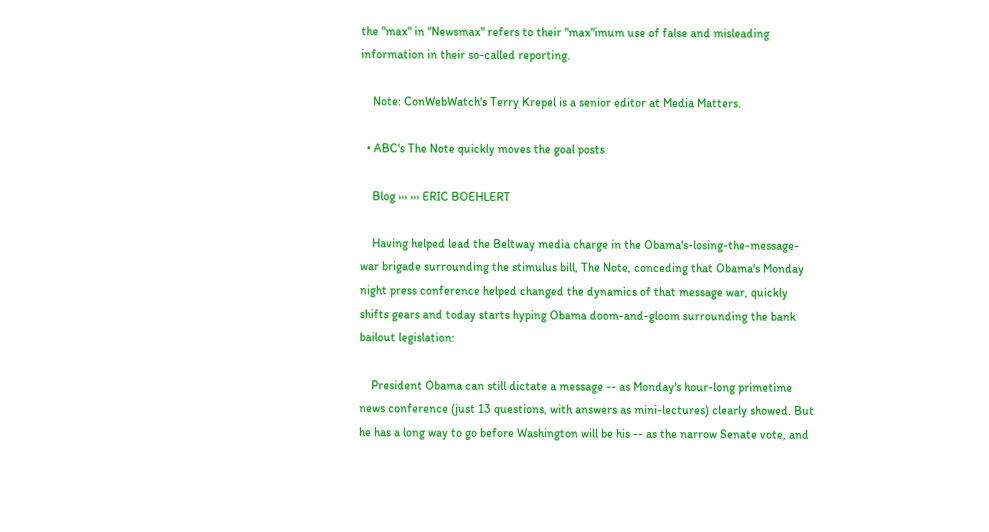the "max" in "Newsmax" refers to their "max"imum use of false and misleading information in their so-called reporting.

    Note: ConWebWatch's Terry Krepel is a senior editor at Media Matters.

  • ABC's The Note quickly moves the goal posts

    Blog ››› ››› ERIC BOEHLERT

    Having helped lead the Beltway media charge in the Obama's-losing-the-message-war brigade surrounding the stimulus bill, The Note, conceding that Obama's Monday night press conference helped changed the dynamics of that message war, quickly shifts gears and today starts hyping Obama doom-and-gloom surrounding the bank bailout legislation:

    President Obama can still dictate a message -- as Monday's hour-long primetime news conference (just 13 questions, with answers as mini-lectures) clearly showed. But he has a long way to go before Washington will be his -- as the narrow Senate vote, and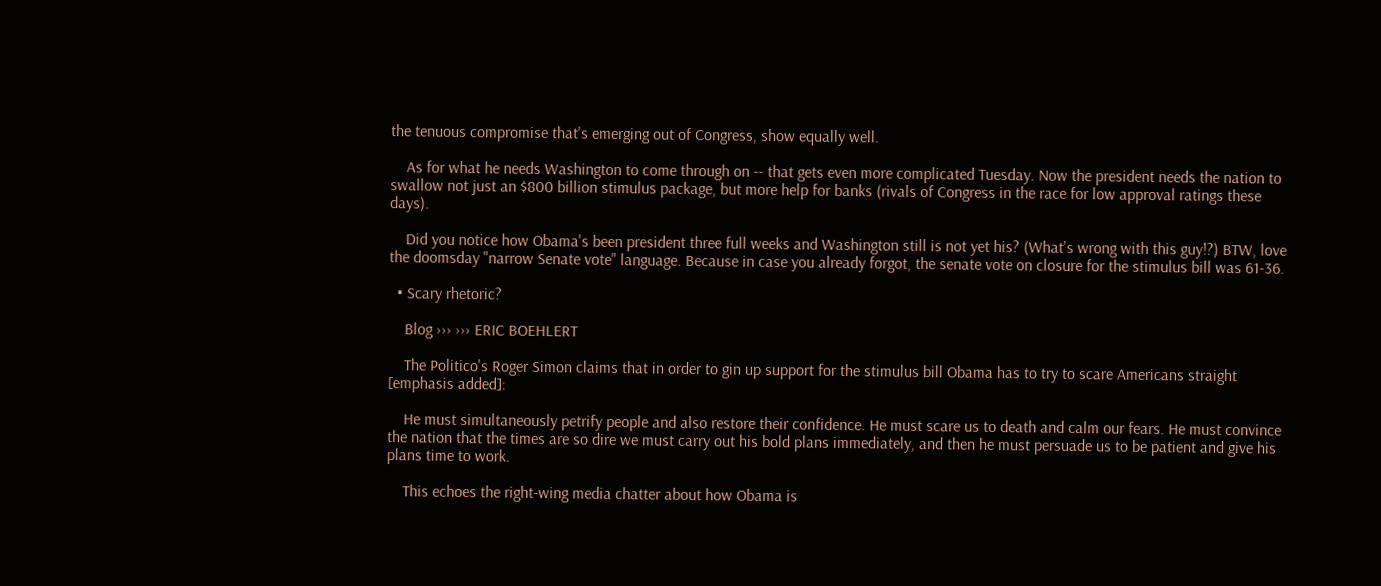the tenuous compromise that's emerging out of Congress, show equally well.

    As for what he needs Washington to come through on -- that gets even more complicated Tuesday. Now the president needs the nation to swallow not just an $800 billion stimulus package, but more help for banks (rivals of Congress in the race for low approval ratings these days).

    Did you notice how Obama's been president three full weeks and Washington still is not yet his? (What's wrong with this guy!?) BTW, love the doomsday "narrow Senate vote" language. Because in case you already forgot, the senate vote on closure for the stimulus bill was 61-36.

  • Scary rhetoric?

    Blog ››› ››› ERIC BOEHLERT

    The Politico's Roger Simon claims that in order to gin up support for the stimulus bill Obama has to try to scare Americans straight [emphasis added]:

    He must simultaneously petrify people and also restore their confidence. He must scare us to death and calm our fears. He must convince the nation that the times are so dire we must carry out his bold plans immediately, and then he must persuade us to be patient and give his plans time to work.

    This echoes the right-wing media chatter about how Obama is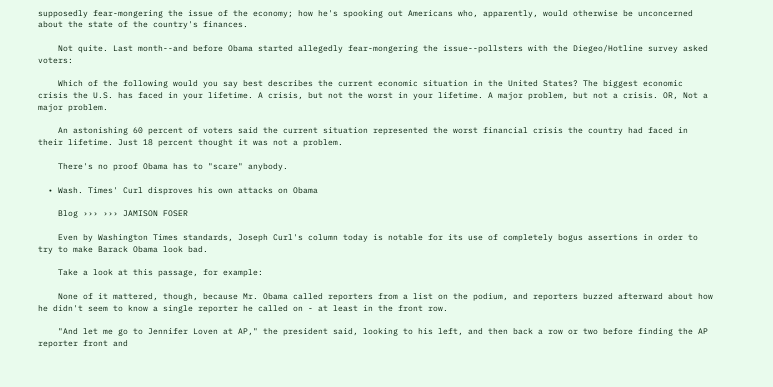supposedly fear-mongering the issue of the economy; how he's spooking out Americans who, apparently, would otherwise be unconcerned about the state of the country's finances.

    Not quite. Last month--and before Obama started allegedly fear-mongering the issue--pollsters with the Diegeo/Hotline survey asked voters:

    Which of the following would you say best describes the current economic situation in the United States? The biggest economic crisis the U.S. has faced in your lifetime. A crisis, but not the worst in your lifetime. A major problem, but not a crisis. OR, Not a major problem.

    An astonishing 60 percent of voters said the current situation represented the worst financial crisis the country had faced in their lifetime. Just 18 percent thought it was not a problem.

    There's no proof Obama has to "scare" anybody.

  • Wash. Times' Curl disproves his own attacks on Obama

    Blog ››› ››› JAMISON FOSER

    Even by Washington Times standards, Joseph Curl's column today is notable for its use of completely bogus assertions in order to try to make Barack Obama look bad.

    Take a look at this passage, for example:

    None of it mattered, though, because Mr. Obama called reporters from a list on the podium, and reporters buzzed afterward about how he didn't seem to know a single reporter he called on - at least in the front row.

    "And let me go to Jennifer Loven at AP," the president said, looking to his left, and then back a row or two before finding the AP reporter front and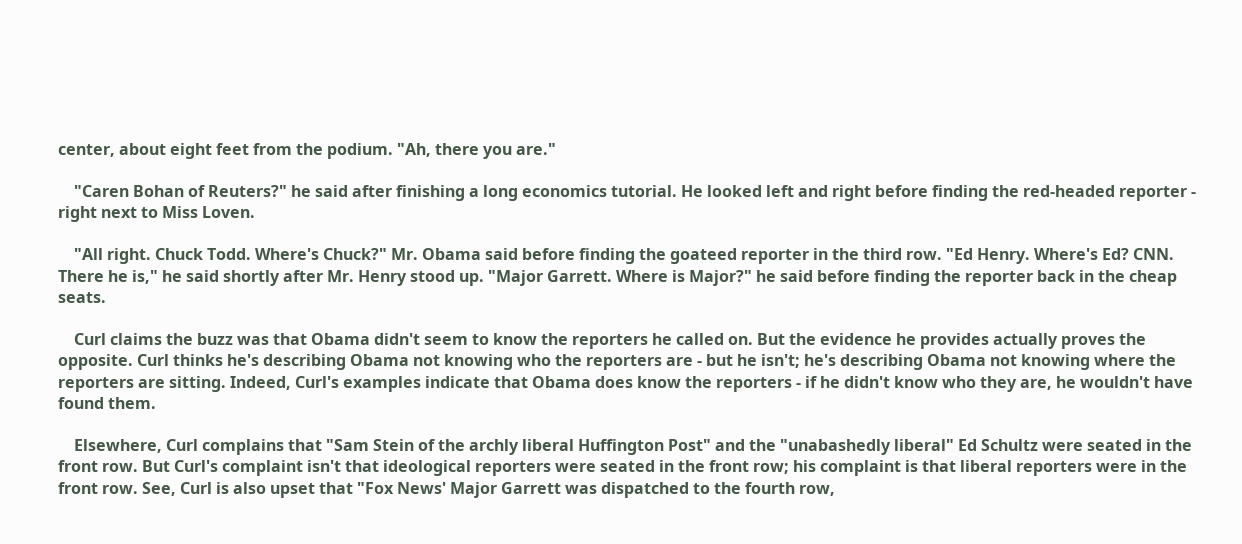center, about eight feet from the podium. "Ah, there you are."

    "Caren Bohan of Reuters?" he said after finishing a long economics tutorial. He looked left and right before finding the red-headed reporter - right next to Miss Loven.

    "All right. Chuck Todd. Where's Chuck?" Mr. Obama said before finding the goateed reporter in the third row. "Ed Henry. Where's Ed? CNN. There he is," he said shortly after Mr. Henry stood up. "Major Garrett. Where is Major?" he said before finding the reporter back in the cheap seats.

    Curl claims the buzz was that Obama didn't seem to know the reporters he called on. But the evidence he provides actually proves the opposite. Curl thinks he's describing Obama not knowing who the reporters are - but he isn't; he's describing Obama not knowing where the reporters are sitting. Indeed, Curl's examples indicate that Obama does know the reporters - if he didn't know who they are, he wouldn't have found them.

    Elsewhere, Curl complains that "Sam Stein of the archly liberal Huffington Post" and the "unabashedly liberal" Ed Schultz were seated in the front row. But Curl's complaint isn't that ideological reporters were seated in the front row; his complaint is that liberal reporters were in the front row. See, Curl is also upset that "Fox News' Major Garrett was dispatched to the fourth row,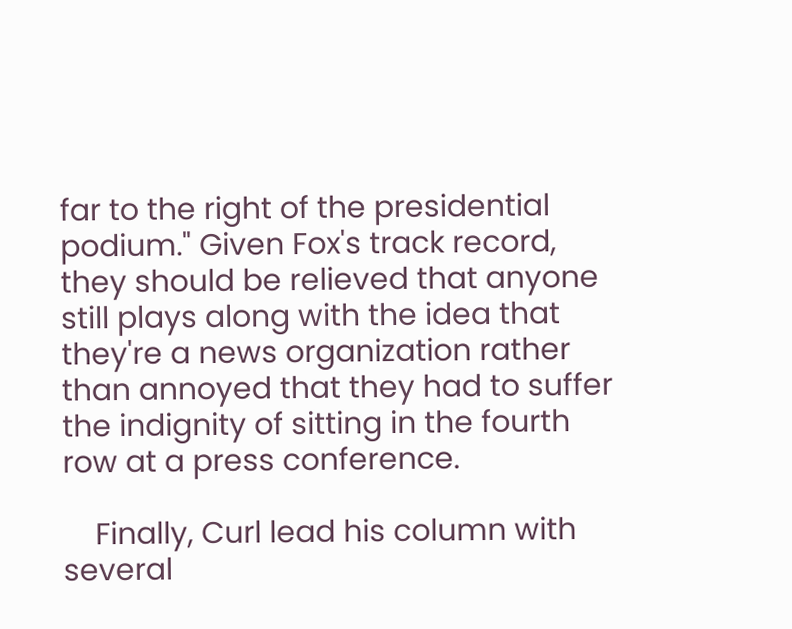far to the right of the presidential podium." Given Fox's track record, they should be relieved that anyone still plays along with the idea that they're a news organization rather than annoyed that they had to suffer the indignity of sitting in the fourth row at a press conference.

    Finally, Curl lead his column with several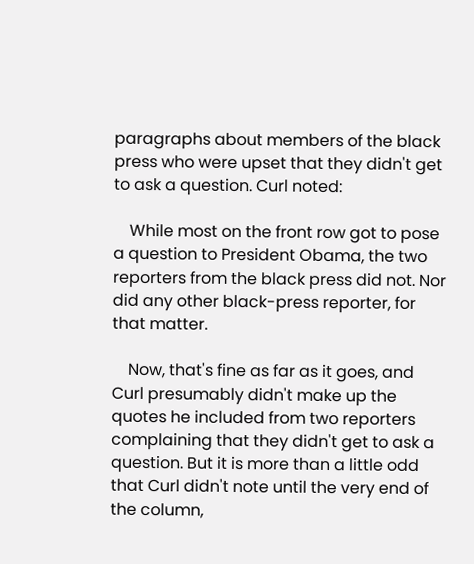paragraphs about members of the black press who were upset that they didn't get to ask a question. Curl noted:

    While most on the front row got to pose a question to President Obama, the two reporters from the black press did not. Nor did any other black-press reporter, for that matter.

    Now, that's fine as far as it goes, and Curl presumably didn't make up the quotes he included from two reporters complaining that they didn't get to ask a question. But it is more than a little odd that Curl didn't note until the very end of the column,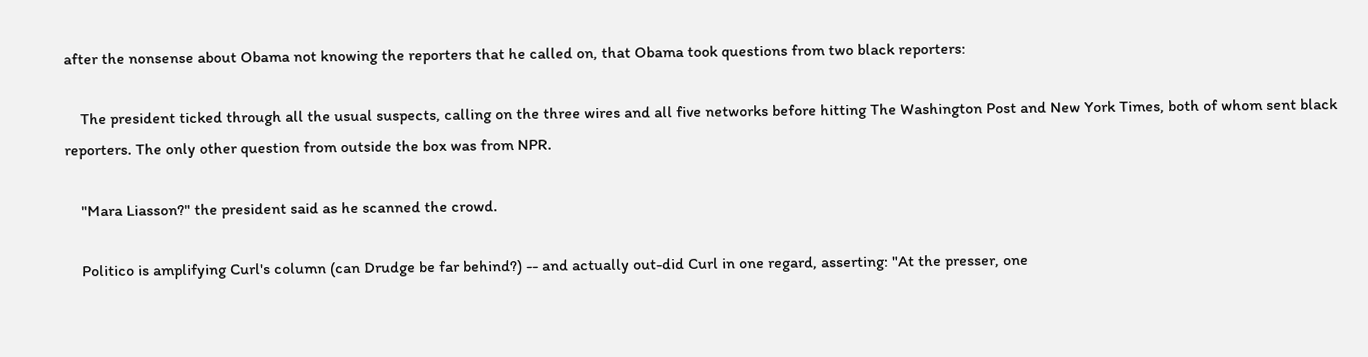after the nonsense about Obama not knowing the reporters that he called on, that Obama took questions from two black reporters:

    The president ticked through all the usual suspects, calling on the three wires and all five networks before hitting The Washington Post and New York Times, both of whom sent black reporters. The only other question from outside the box was from NPR.

    "Mara Liasson?" the president said as he scanned the crowd.

    Politico is amplifying Curl's column (can Drudge be far behind?) -- and actually out-did Curl in one regard, asserting: "At the presser, one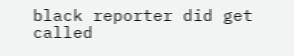black reporter did get called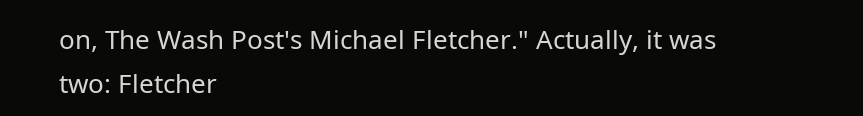on, The Wash Post's Michael Fletcher." Actually, it was two: Fletcher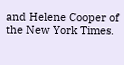and Helene Cooper of the New York Times.